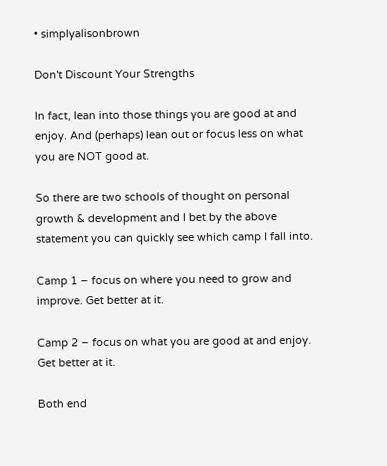• simplyalisonbrown

Don't Discount Your Strengths

In fact, lean into those things you are good at and enjoy. And (perhaps) lean out or focus less on what you are NOT good at.

So there are two schools of thought on personal growth & development and I bet by the above statement you can quickly see which camp I fall into.

Camp 1 – focus on where you need to grow and improve. Get better at it.

Camp 2 – focus on what you are good at and enjoy. Get better at it.

Both end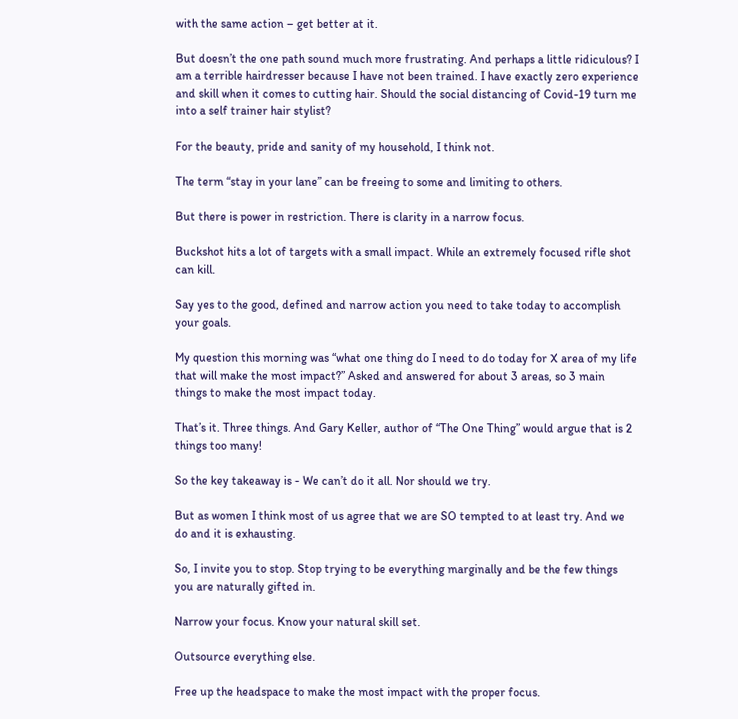with the same action – get better at it.

But doesn’t the one path sound much more frustrating. And perhaps a little ridiculous? I am a terrible hairdresser because I have not been trained. I have exactly zero experience and skill when it comes to cutting hair. Should the social distancing of Covid-19 turn me into a self trainer hair stylist?

For the beauty, pride and sanity of my household, I think not.

The term “stay in your lane” can be freeing to some and limiting to others.

But there is power in restriction. There is clarity in a narrow focus.

Buckshot hits a lot of targets with a small impact. While an extremely focused rifle shot can kill.

Say yes to the good, defined and narrow action you need to take today to accomplish your goals.

My question this morning was “what one thing do I need to do today for X area of my life that will make the most impact?” Asked and answered for about 3 areas, so 3 main things to make the most impact today.

That’s it. Three things. And Gary Keller, author of “The One Thing” would argue that is 2 things too many!

So the key takeaway is - We can’t do it all. Nor should we try.

But as women I think most of us agree that we are SO tempted to at least try. And we do and it is exhausting.

So, I invite you to stop. Stop trying to be everything marginally and be the few things you are naturally gifted in.

Narrow your focus. Know your natural skill set.

Outsource everything else.

Free up the headspace to make the most impact with the proper focus.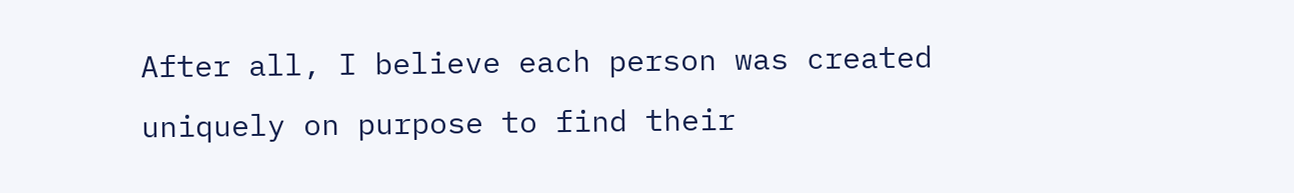After all, I believe each person was created uniquely on purpose to find their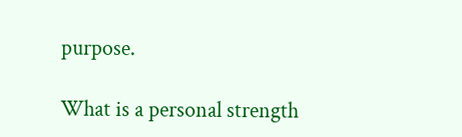purpose.

What is a personal strength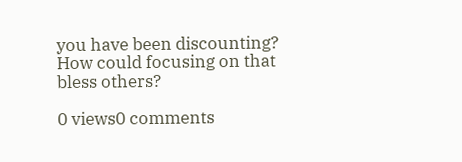you have been discounting? How could focusing on that bless others?

0 views0 comments